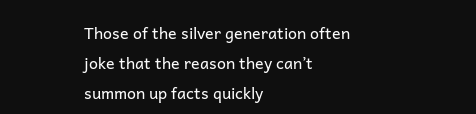Those of the silver generation often joke that the reason they can’t summon up facts quickly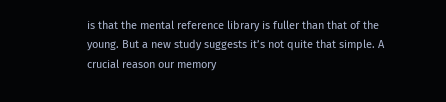is that the mental reference library is fuller than that of the young. But a new study suggests it’s not quite that simple. A crucial reason our memory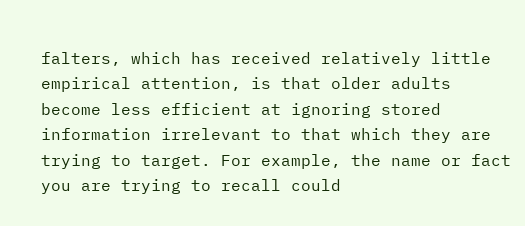falters, which has received relatively little empirical attention, is that older adults become less efficient at ignoring stored information irrelevant to that which they are trying to target. For example, the name or fact you are trying to recall could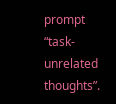prompt “task-unrelated thoughts”.